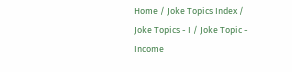Home / Joke Topics Index / Joke Topics - I / Joke Topic - Income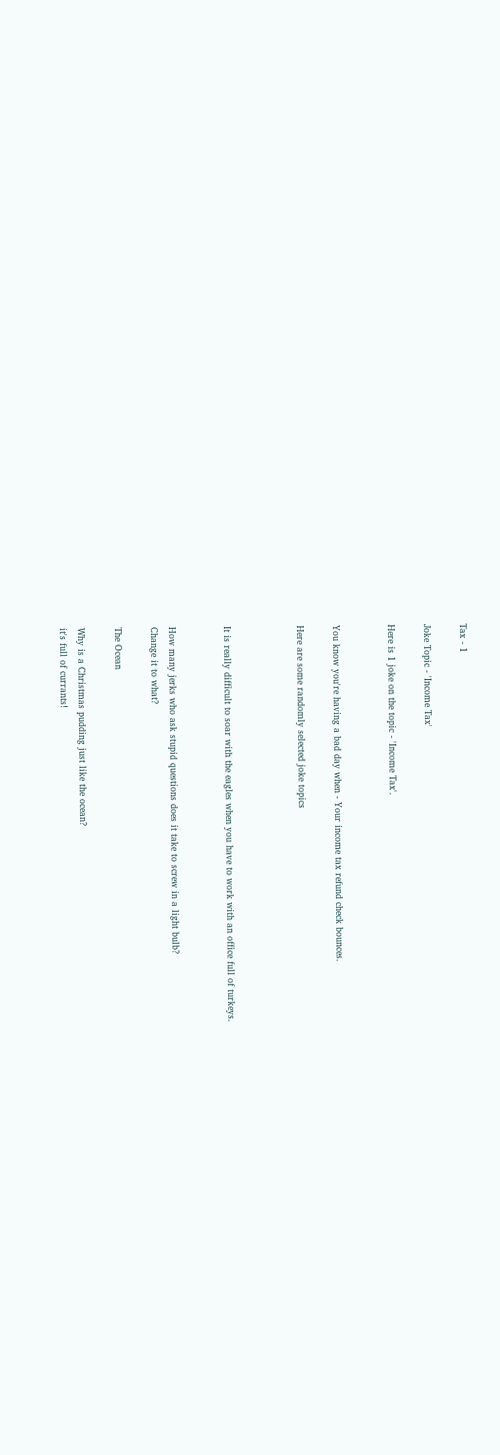Tax - 1

Joke Topic - 'Income Tax'

Here is 1 joke on the topic - 'Income Tax'.


You know you're having a bad day when - Your income tax refund check bounces.

Here are some randomly selected joke topics



It is really difficult to soar with the eagles when you have to work with an office full of turkeys.


How many jerks who ask stupid questions does it take to screw in a light bulb?
Change it to what?

The Ocean

Why is a Christmas pudding just like the ocean?
it's full of currants!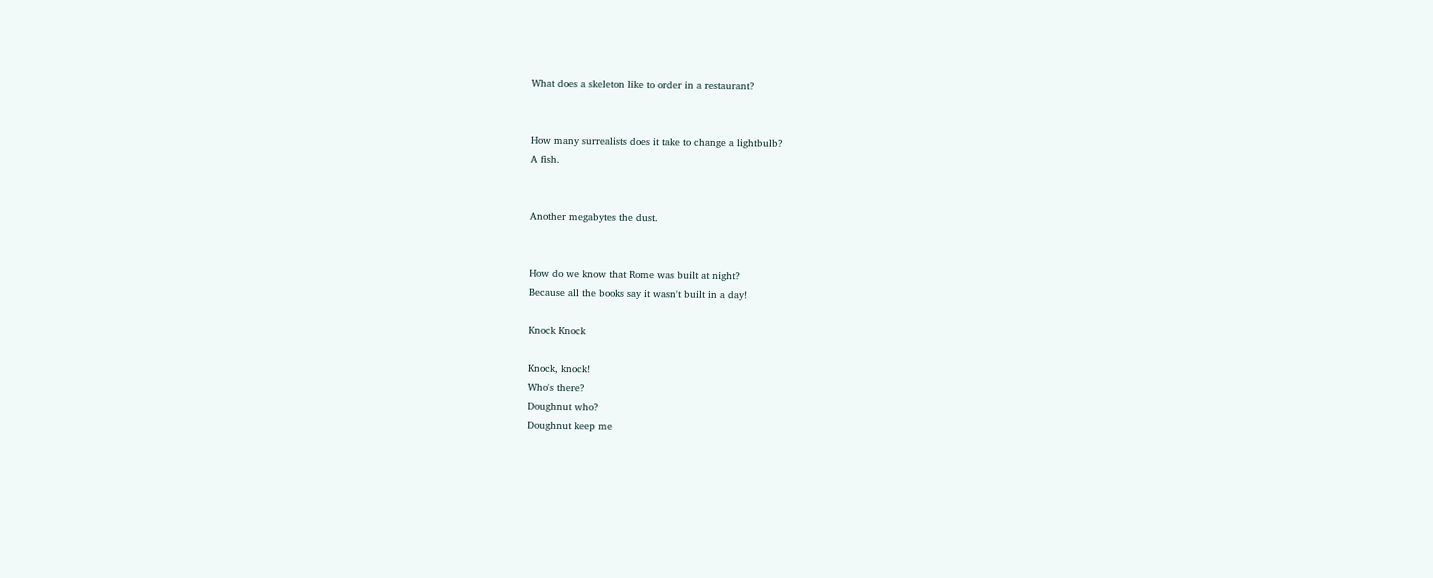What does a skeleton like to order in a restaurant?


How many surrealists does it take to change a lightbulb?
A fish.


Another megabytes the dust.


How do we know that Rome was built at night?
Because all the books say it wasn't built in a day!

Knock Knock

Knock, knock!
Who's there?
Doughnut who?
Doughnut keep me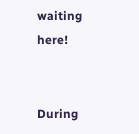waiting here!


During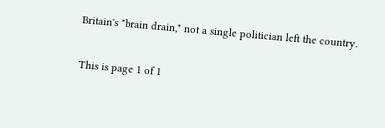Britain's "brain drain," not a single politician left the country.

This is page 1 of 1